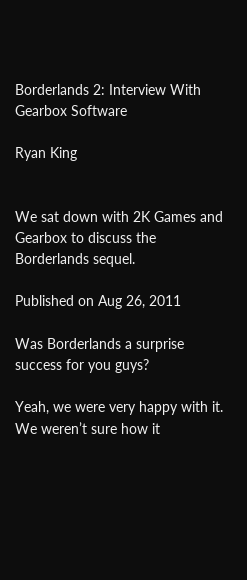Borderlands 2: Interview With Gearbox Software

Ryan King


We sat down with 2K Games and Gearbox to discuss the Borderlands sequel.

Published on Aug 26, 2011

Was Borderlands a surprise success for you guys?

Yeah, we were very happy with it. We weren’t sure how it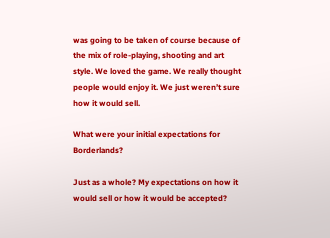was going to be taken of course because of the mix of role-playing, shooting and art style. We loved the game. We really thought people would enjoy it. We just weren’t sure how it would sell.

What were your initial expectations for Borderlands?

Just as a whole? My expectations on how it would sell or how it would be accepted?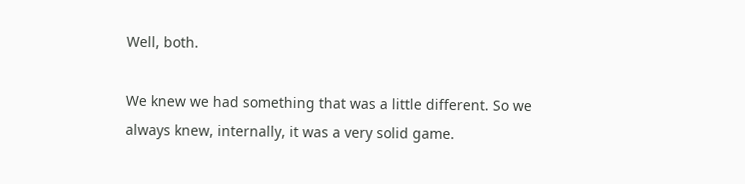Well, both.

We knew we had something that was a little different. So we always knew, internally, it was a very solid game.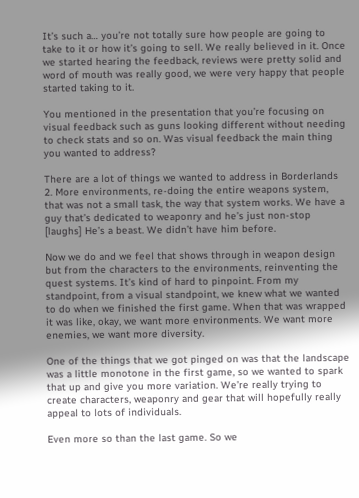It’s such a… you’re not totally sure how people are going to take to it or how it’s going to sell. We really believed in it. Once we started hearing the feedback, reviews were pretty solid and word of mouth was really good, we were very happy that people started taking to it.

You mentioned in the presentation that you’re focusing on visual feedback such as guns looking different without needing to check stats and so on. Was visual feedback the main thing you wanted to address?

There are a lot of things we wanted to address in Borderlands 2. More environments, re-doing the entire weapons system, that was not a small task, the way that system works. We have a guy that’s dedicated to weaponry and he’s just non-stop [laughs] He’s a beast. We didn’t have him before.

Now we do and we feel that shows through in weapon design but from the characters to the environments, reinventing the quest systems. It’s kind of hard to pinpoint. From my standpoint, from a visual standpoint, we knew what we wanted to do when we finished the first game. When that was wrapped it was like, okay, we want more environments. We want more enemies, we want more diversity.

One of the things that we got pinged on was that the landscape was a little monotone in the first game, so we wanted to spark that up and give you more variation. We’re really trying to create characters, weaponry and gear that will hopefully really appeal to lots of individuals.

Even more so than the last game. So we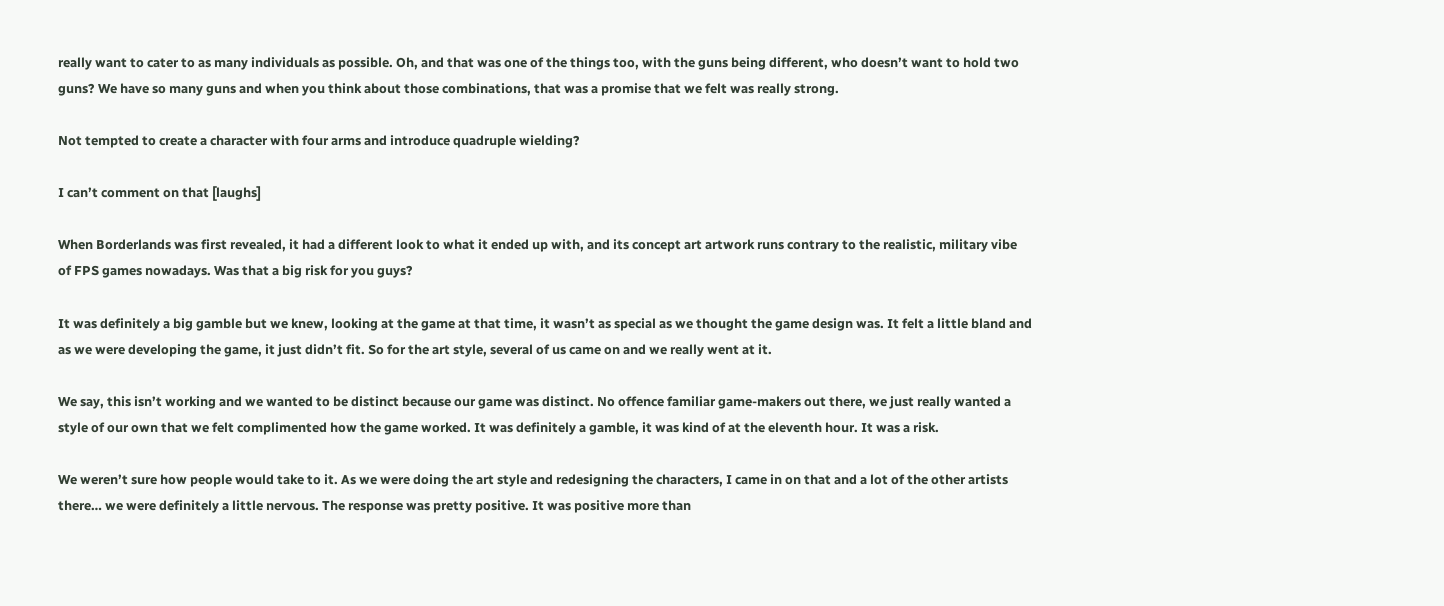really want to cater to as many individuals as possible. Oh, and that was one of the things too, with the guns being different, who doesn’t want to hold two guns? We have so many guns and when you think about those combinations, that was a promise that we felt was really strong.

Not tempted to create a character with four arms and introduce quadruple wielding?

I can’t comment on that [laughs]

When Borderlands was first revealed, it had a different look to what it ended up with, and its concept art artwork runs contrary to the realistic, military vibe of FPS games nowadays. Was that a big risk for you guys?

It was definitely a big gamble but we knew, looking at the game at that time, it wasn’t as special as we thought the game design was. It felt a little bland and as we were developing the game, it just didn’t fit. So for the art style, several of us came on and we really went at it.

We say, this isn’t working and we wanted to be distinct because our game was distinct. No offence familiar game-makers out there, we just really wanted a style of our own that we felt complimented how the game worked. It was definitely a gamble, it was kind of at the eleventh hour. It was a risk.

We weren’t sure how people would take to it. As we were doing the art style and redesigning the characters, I came in on that and a lot of the other artists there… we were definitely a little nervous. The response was pretty positive. It was positive more than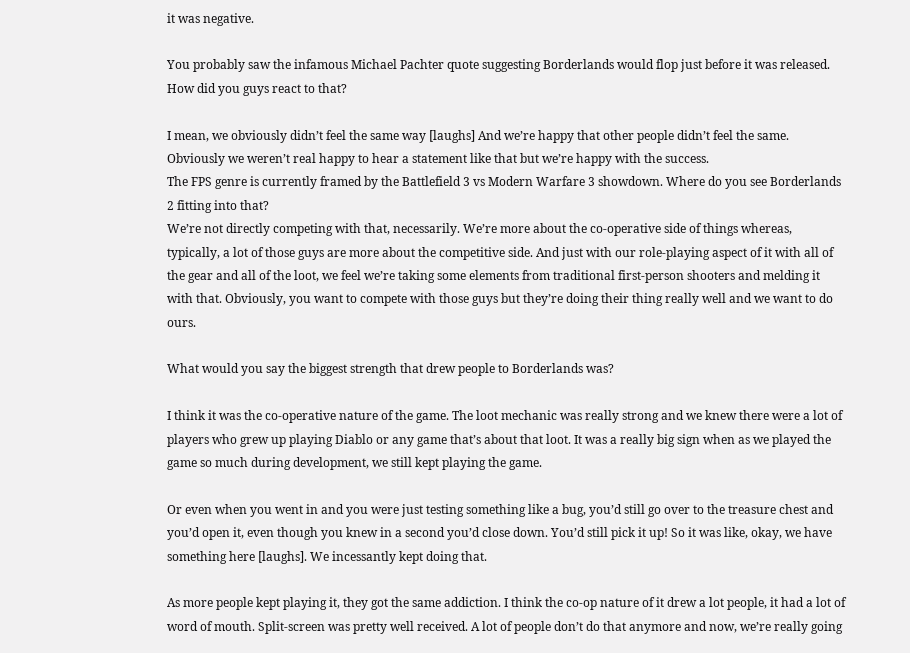it was negative.

You probably saw the infamous Michael Pachter quote suggesting Borderlands would flop just before it was released. How did you guys react to that?

I mean, we obviously didn’t feel the same way [laughs] And we’re happy that other people didn’t feel the same. Obviously we weren’t real happy to hear a statement like that but we’re happy with the success.
The FPS genre is currently framed by the Battlefield 3 vs Modern Warfare 3 showdown. Where do you see Borderlands 2 fitting into that?
We’re not directly competing with that, necessarily. We’re more about the co-operative side of things whereas, typically, a lot of those guys are more about the competitive side. And just with our role-playing aspect of it with all of the gear and all of the loot, we feel we’re taking some elements from traditional first-person shooters and melding it with that. Obviously, you want to compete with those guys but they’re doing their thing really well and we want to do ours.

What would you say the biggest strength that drew people to Borderlands was?

I think it was the co-operative nature of the game. The loot mechanic was really strong and we knew there were a lot of players who grew up playing Diablo or any game that’s about that loot. It was a really big sign when as we played the game so much during development, we still kept playing the game.

Or even when you went in and you were just testing something like a bug, you’d still go over to the treasure chest and you’d open it, even though you knew in a second you’d close down. You’d still pick it up! So it was like, okay, we have something here [laughs]. We incessantly kept doing that.

As more people kept playing it, they got the same addiction. I think the co-op nature of it drew a lot people, it had a lot of word of mouth. Split-screen was pretty well received. A lot of people don’t do that anymore and now, we’re really going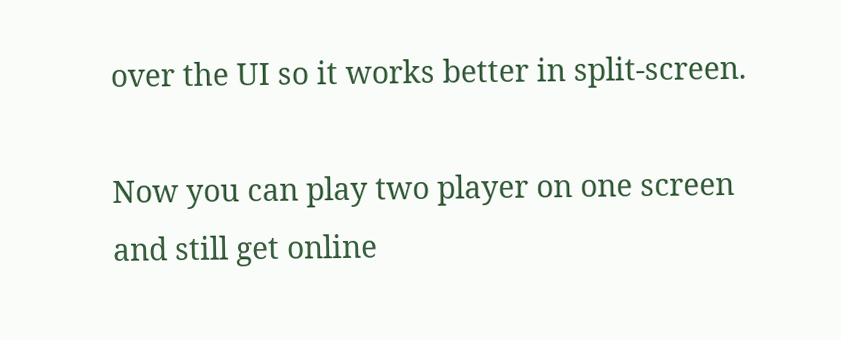over the UI so it works better in split-screen.

Now you can play two player on one screen and still get online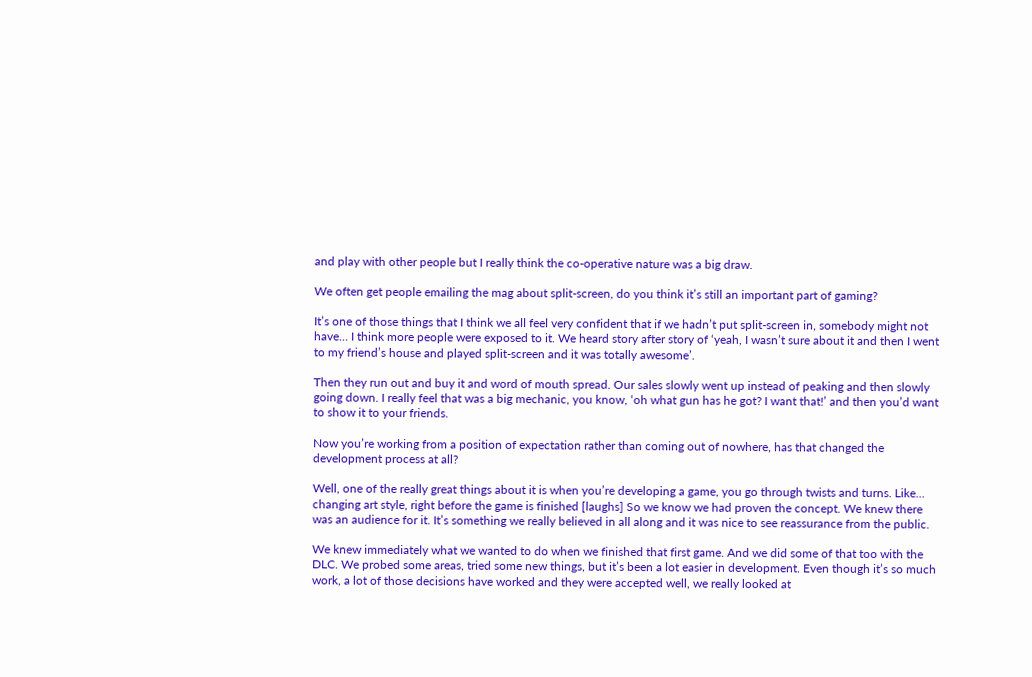and play with other people but I really think the co-operative nature was a big draw.

We often get people emailing the mag about split-screen, do you think it’s still an important part of gaming?

It’s one of those things that I think we all feel very confident that if we hadn’t put split-screen in, somebody might not have… I think more people were exposed to it. We heard story after story of ‘yeah, I wasn’t sure about it and then I went to my friend’s house and played split-screen and it was totally awesome’.

Then they run out and buy it and word of mouth spread. Our sales slowly went up instead of peaking and then slowly going down. I really feel that was a big mechanic, you know, ‘oh what gun has he got? I want that!’ and then you’d want to show it to your friends.

Now you’re working from a position of expectation rather than coming out of nowhere, has that changed the development process at all?

Well, one of the really great things about it is when you’re developing a game, you go through twists and turns. Like… changing art style, right before the game is finished [laughs] So we know we had proven the concept. We knew there was an audience for it. It’s something we really believed in all along and it was nice to see reassurance from the public.

We knew immediately what we wanted to do when we finished that first game. And we did some of that too with the DLC. We probed some areas, tried some new things, but it’s been a lot easier in development. Even though it’s so much work, a lot of those decisions have worked and they were accepted well, we really looked at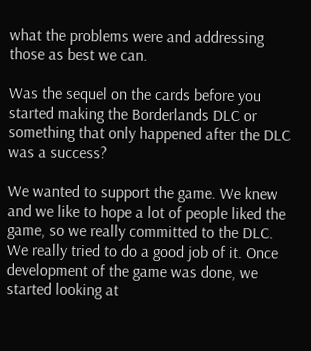what the problems were and addressing those as best we can.

Was the sequel on the cards before you started making the Borderlands DLC or something that only happened after the DLC was a success?

We wanted to support the game. We knew and we like to hope a lot of people liked the game, so we really committed to the DLC. We really tried to do a good job of it. Once development of the game was done, we started looking at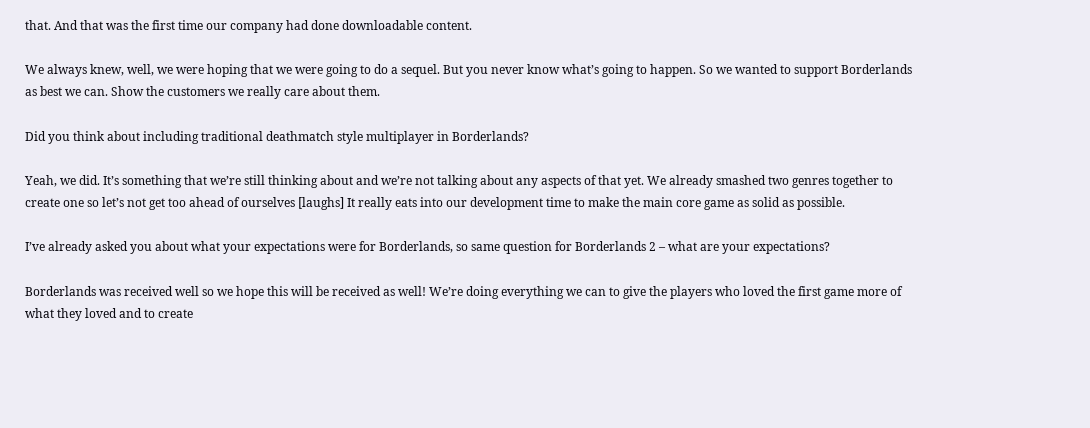that. And that was the first time our company had done downloadable content.

We always knew, well, we were hoping that we were going to do a sequel. But you never know what’s going to happen. So we wanted to support Borderlands as best we can. Show the customers we really care about them.

Did you think about including traditional deathmatch style multiplayer in Borderlands?

Yeah, we did. It’s something that we’re still thinking about and we’re not talking about any aspects of that yet. We already smashed two genres together to create one so let’s not get too ahead of ourselves [laughs] It really eats into our development time to make the main core game as solid as possible.

I’ve already asked you about what your expectations were for Borderlands, so same question for Borderlands 2 – what are your expectations?

Borderlands was received well so we hope this will be received as well! We’re doing everything we can to give the players who loved the first game more of what they loved and to create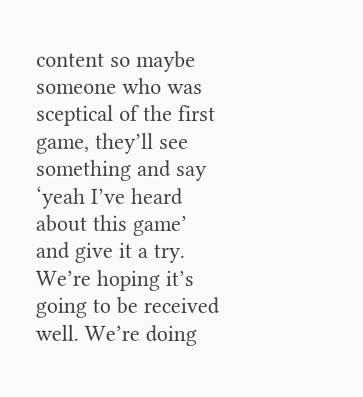content so maybe someone who was sceptical of the first game, they’ll see something and say ‘yeah I’ve heard about this game’ and give it a try. We’re hoping it’s going to be received well. We’re doing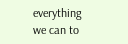everything we can to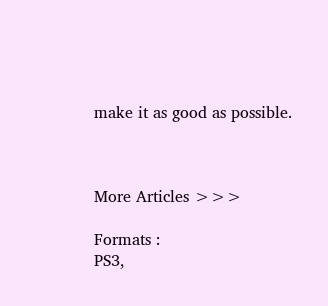make it as good as possible.



More Articles >>>

Formats :
PS3,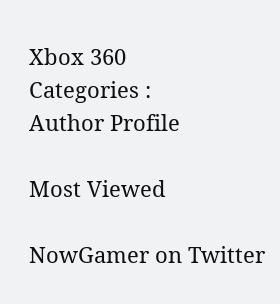Xbox 360
Categories :
Author Profile

Most Viewed

NowGamer on Twitter